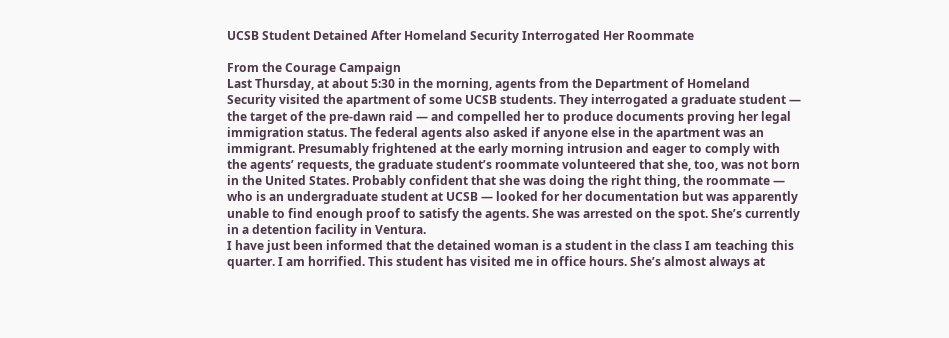UCSB Student Detained After Homeland Security Interrogated Her Roommate

From the Courage Campaign
Last Thursday, at about 5:30 in the morning, agents from the Department of Homeland Security visited the apartment of some UCSB students. They interrogated a graduate student — the target of the pre-dawn raid — and compelled her to produce documents proving her legal immigration status. The federal agents also asked if anyone else in the apartment was an immigrant. Presumably frightened at the early morning intrusion and eager to comply with the agents’ requests, the graduate student’s roommate volunteered that she, too, was not born in the United States. Probably confident that she was doing the right thing, the roommate — who is an undergraduate student at UCSB — looked for her documentation but was apparently unable to find enough proof to satisfy the agents. She was arrested on the spot. She’s currently in a detention facility in Ventura.
I have just been informed that the detained woman is a student in the class I am teaching this quarter. I am horrified. This student has visited me in office hours. She’s almost always at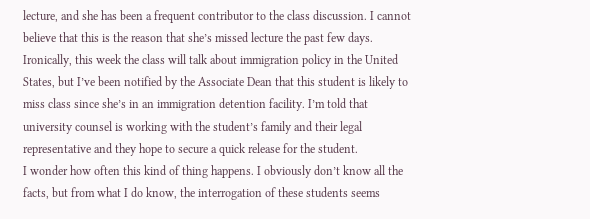lecture, and she has been a frequent contributor to the class discussion. I cannot believe that this is the reason that she’s missed lecture the past few days.
Ironically, this week the class will talk about immigration policy in the United States, but I’ve been notified by the Associate Dean that this student is likely to miss class since she’s in an immigration detention facility. I’m told that university counsel is working with the student’s family and their legal representative and they hope to secure a quick release for the student.
I wonder how often this kind of thing happens. I obviously don’t know all the facts, but from what I do know, the interrogation of these students seems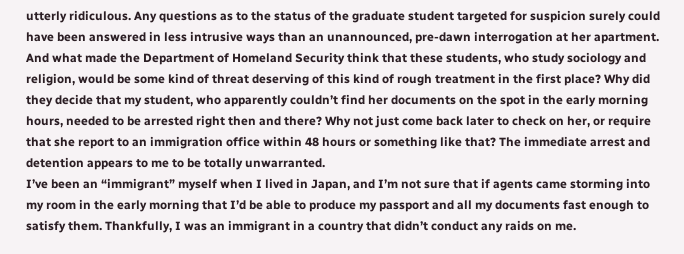utterly ridiculous. Any questions as to the status of the graduate student targeted for suspicion surely could have been answered in less intrusive ways than an unannounced, pre-dawn interrogation at her apartment. And what made the Department of Homeland Security think that these students, who study sociology and religion, would be some kind of threat deserving of this kind of rough treatment in the first place? Why did they decide that my student, who apparently couldn’t find her documents on the spot in the early morning hours, needed to be arrested right then and there? Why not just come back later to check on her, or require that she report to an immigration office within 48 hours or something like that? The immediate arrest and detention appears to me to be totally unwarranted.
I’ve been an “immigrant” myself when I lived in Japan, and I’m not sure that if agents came storming into my room in the early morning that I’d be able to produce my passport and all my documents fast enough to satisfy them. Thankfully, I was an immigrant in a country that didn’t conduct any raids on me.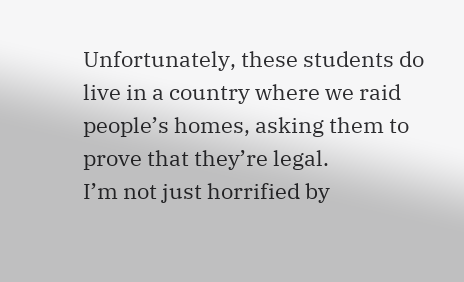Unfortunately, these students do live in a country where we raid people’s homes, asking them to prove that they’re legal.
I’m not just horrified by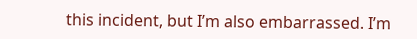this incident, but I’m also embarrassed. I’m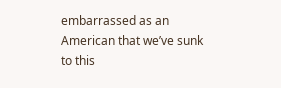embarrassed as an American that we’ve sunk to this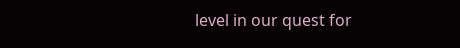level in our quest for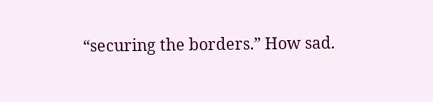“securing the borders.” How sad.